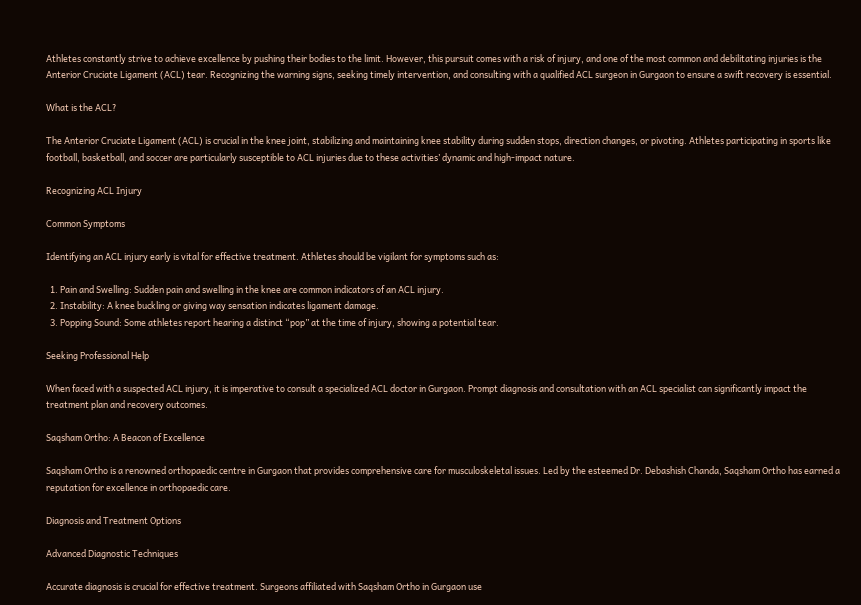Athletes constantly strive to achieve excellence by pushing their bodies to the limit. However, this pursuit comes with a risk of injury, and one of the most common and debilitating injuries is the Anterior Cruciate Ligament (ACL) tear. Recognizing the warning signs, seeking timely intervention, and consulting with a qualified ACL surgeon in Gurgaon to ensure a swift recovery is essential.

What is the ACL?

The Anterior Cruciate Ligament (ACL) is crucial in the knee joint, stabilizing and maintaining knee stability during sudden stops, direction changes, or pivoting. Athletes participating in sports like football, basketball, and soccer are particularly susceptible to ACL injuries due to these activities’ dynamic and high-impact nature.

Recognizing ACL Injury

Common Symptoms

Identifying an ACL injury early is vital for effective treatment. Athletes should be vigilant for symptoms such as:

  1. Pain and Swelling: Sudden pain and swelling in the knee are common indicators of an ACL injury.
  2. Instability: A knee buckling or giving way sensation indicates ligament damage.
  3. Popping Sound: Some athletes report hearing a distinct “pop” at the time of injury, showing a potential tear.

Seeking Professional Help

When faced with a suspected ACL injury, it is imperative to consult a specialized ACL doctor in Gurgaon. Prompt diagnosis and consultation with an ACL specialist can significantly impact the treatment plan and recovery outcomes.

Saqsham Ortho: A Beacon of Excellence

Saqsham Ortho is a renowned orthopaedic centre in Gurgaon that provides comprehensive care for musculoskeletal issues. Led by the esteemed Dr. Debashish Chanda, Saqsham Ortho has earned a reputation for excellence in orthopaedic care.

Diagnosis and Treatment Options

Advanced Diagnostic Techniques

Accurate diagnosis is crucial for effective treatment. Surgeons affiliated with Saqsham Ortho in Gurgaon use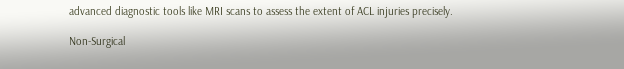advanced diagnostic tools like MRI scans to assess the extent of ACL injuries precisely.

Non-Surgical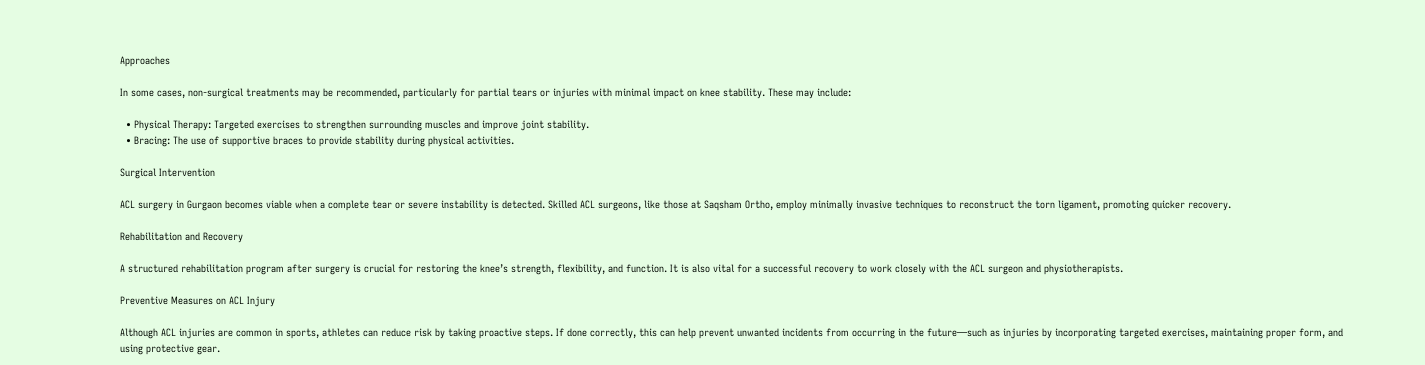Approaches

In some cases, non-surgical treatments may be recommended, particularly for partial tears or injuries with minimal impact on knee stability. These may include:

  • Physical Therapy: Targeted exercises to strengthen surrounding muscles and improve joint stability.
  • Bracing: The use of supportive braces to provide stability during physical activities.

Surgical Intervention

ACL surgery in Gurgaon becomes viable when a complete tear or severe instability is detected. Skilled ACL surgeons, like those at Saqsham Ortho, employ minimally invasive techniques to reconstruct the torn ligament, promoting quicker recovery.

Rehabilitation and Recovery

A structured rehabilitation program after surgery is crucial for restoring the knee’s strength, flexibility, and function. It is also vital for a successful recovery to work closely with the ACL surgeon and physiotherapists.

Preventive Measures on ACL Injury

Although ACL injuries are common in sports, athletes can reduce risk by taking proactive steps. If done correctly, this can help prevent unwanted incidents from occurring in the future—such as injuries by incorporating targeted exercises, maintaining proper form, and using protective gear.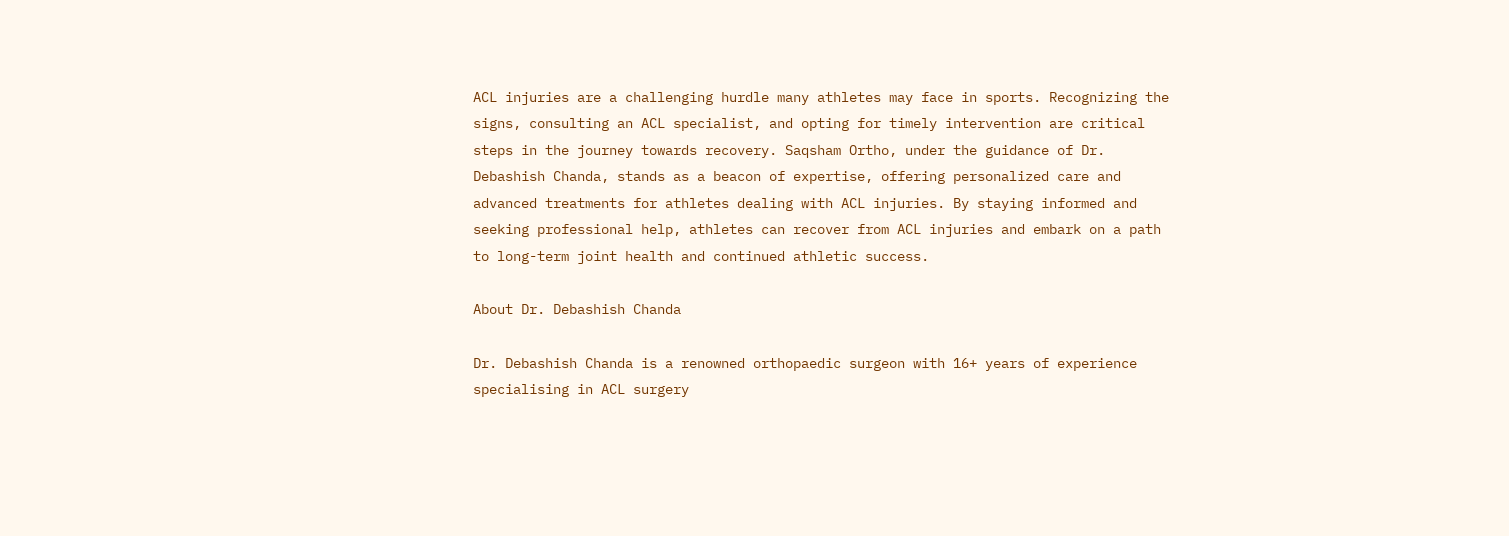ACL injuries are a challenging hurdle many athletes may face in sports. Recognizing the signs, consulting an ACL specialist, and opting for timely intervention are critical steps in the journey towards recovery. Saqsham Ortho, under the guidance of Dr. Debashish Chanda, stands as a beacon of expertise, offering personalized care and advanced treatments for athletes dealing with ACL injuries. By staying informed and seeking professional help, athletes can recover from ACL injuries and embark on a path to long-term joint health and continued athletic success.

About Dr. Debashish Chanda

Dr. Debashish Chanda is a renowned orthopaedic surgeon with 16+ years of experience specialising in ACL surgery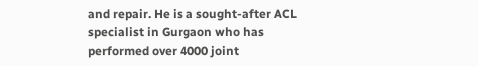and repair. He is a sought-after ACL specialist in Gurgaon who has performed over 4000 joint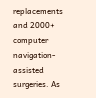replacements and 2000+ computer navigation-assisted surgeries. As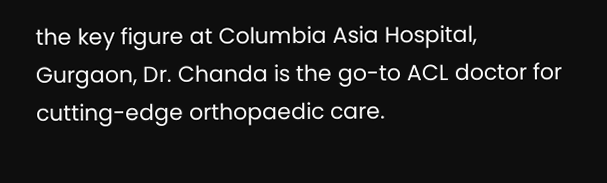the key figure at Columbia Asia Hospital, Gurgaon, Dr. Chanda is the go-to ACL doctor for cutting-edge orthopaedic care.